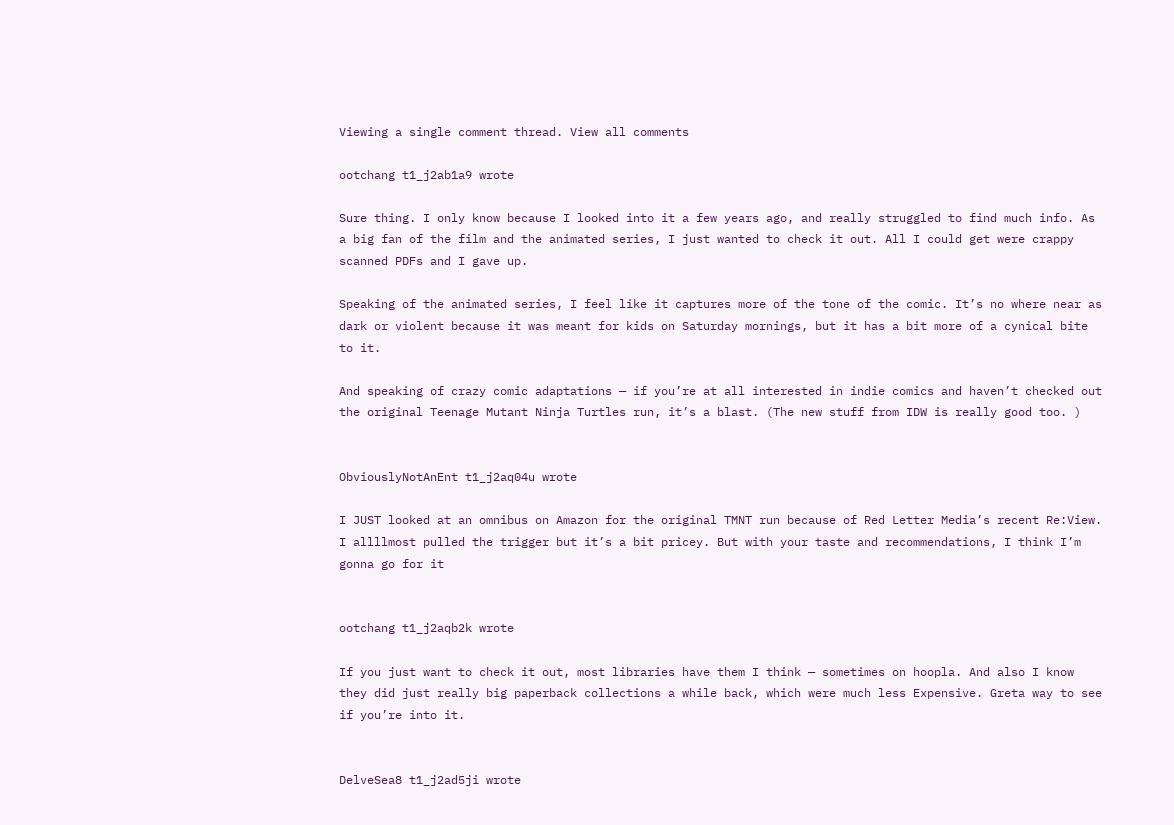Viewing a single comment thread. View all comments

ootchang t1_j2ab1a9 wrote

Sure thing. I only know because I looked into it a few years ago, and really struggled to find much info. As a big fan of the film and the animated series, I just wanted to check it out. All I could get were crappy scanned PDFs and I gave up.

Speaking of the animated series, I feel like it captures more of the tone of the comic. It’s no where near as dark or violent because it was meant for kids on Saturday mornings, but it has a bit more of a cynical bite to it.

And speaking of crazy comic adaptations — if you’re at all interested in indie comics and haven’t checked out the original Teenage Mutant Ninja Turtles run, it’s a blast. (The new stuff from IDW is really good too. )


ObviouslyNotAnEnt t1_j2aq04u wrote

I JUST looked at an omnibus on Amazon for the original TMNT run because of Red Letter Media’s recent Re:View. I allllmost pulled the trigger but it’s a bit pricey. But with your taste and recommendations, I think I’m gonna go for it


ootchang t1_j2aqb2k wrote

If you just want to check it out, most libraries have them I think — sometimes on hoopla. And also I know they did just really big paperback collections a while back, which were much less Expensive. Greta way to see if you’re into it.


DelveSea8 t1_j2ad5ji wrote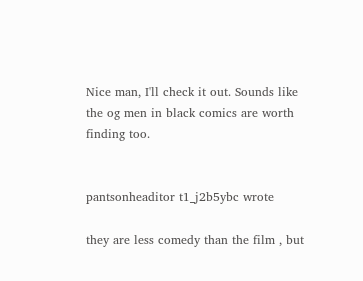Nice man, I'll check it out. Sounds like the og men in black comics are worth finding too.


pantsonheaditor t1_j2b5ybc wrote

they are less comedy than the film , but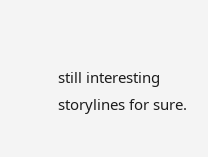still interesting storylines for sure.